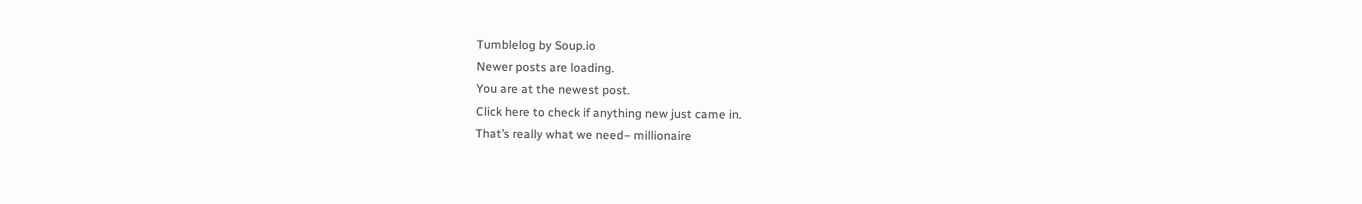Tumblelog by Soup.io
Newer posts are loading.
You are at the newest post.
Click here to check if anything new just came in.
That’s really what we need– millionaire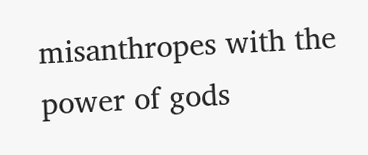misanthropes with the power of gods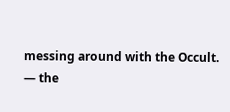messing around with the Occult.
— the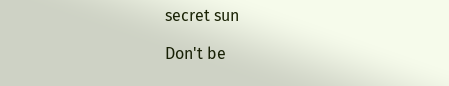secret sun

Don't be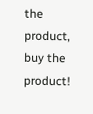the product, buy the product!